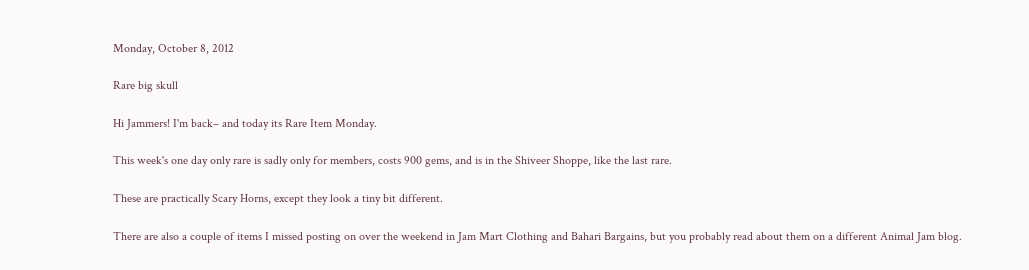Monday, October 8, 2012

Rare big skull

Hi Jammers! I'm back– and today its Rare Item Monday.

This week's one day only rare is sadly only for members, costs 900 gems, and is in the Shiveer Shoppe, like the last rare.

These are practically Scary Horns, except they look a tiny bit different.

There are also a couple of items I missed posting on over the weekend in Jam Mart Clothing and Bahari Bargains, but you probably read about them on a different Animal Jam blog.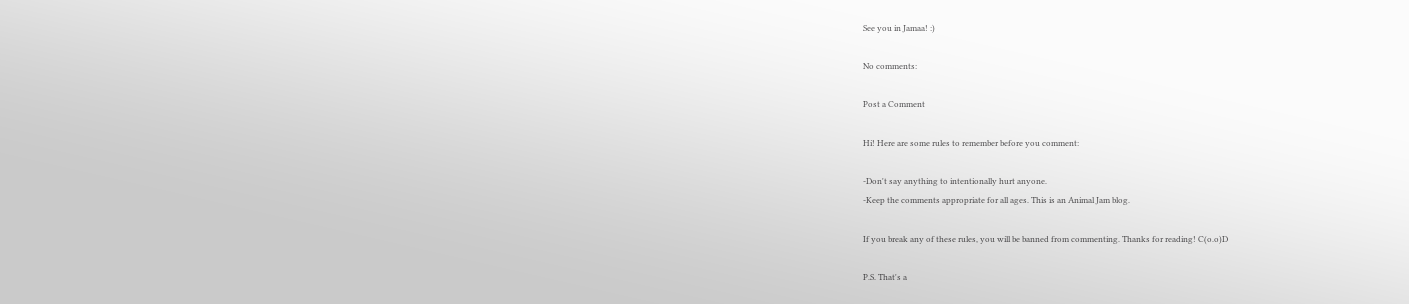See you in Jamaa! :)

No comments:

Post a Comment

Hi! Here are some rules to remember before you comment:

-Don't say anything to intentionally hurt anyone.
-Keep the comments appropriate for all ages. This is an Animal Jam blog.

If you break any of these rules, you will be banned from commenting. Thanks for reading! C(o.o)D

P.S. That's a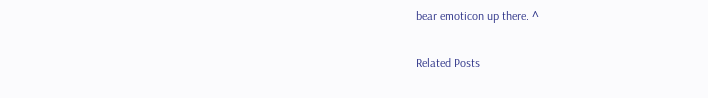bear emoticon up there. ^

Related Posts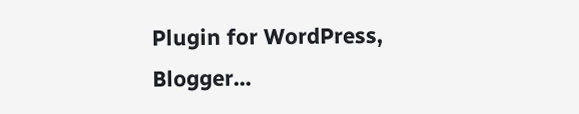Plugin for WordPress, Blogger...